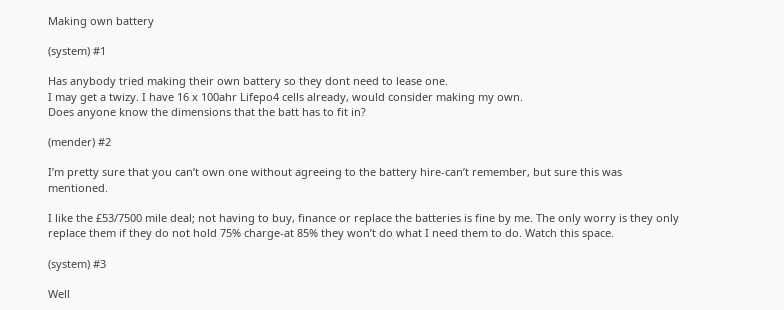Making own battery

(system) #1

Has anybody tried making their own battery so they dont need to lease one.
I may get a twizy. I have 16 x 100ahr Lifepo4 cells already, would consider making my own.
Does anyone know the dimensions that the batt has to fit in?

(mender) #2

I’m pretty sure that you can’t own one without agreeing to the battery hire-can’t remember, but sure this was mentioned.

I like the £53/7500 mile deal; not having to buy, finance or replace the batteries is fine by me. The only worry is they only replace them if they do not hold 75% charge-at 85% they won’t do what I need them to do. Watch this space.

(system) #3

Well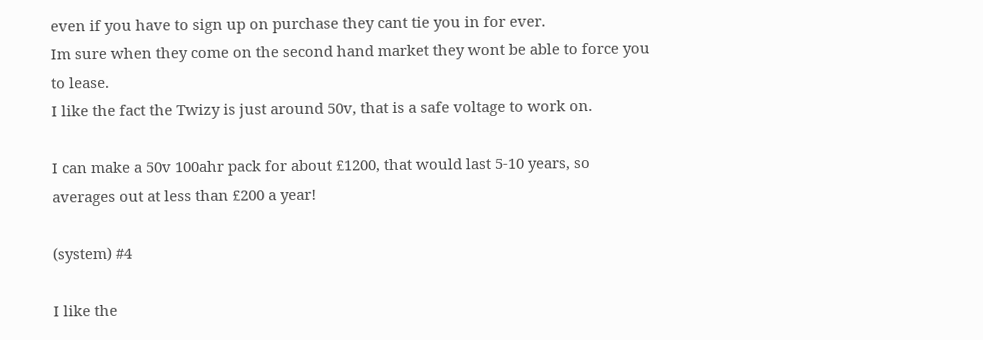even if you have to sign up on purchase they cant tie you in for ever.
Im sure when they come on the second hand market they wont be able to force you to lease.
I like the fact the Twizy is just around 50v, that is a safe voltage to work on.

I can make a 50v 100ahr pack for about £1200, that would last 5-10 years, so averages out at less than £200 a year!

(system) #4

I like the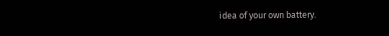idea of your own battery.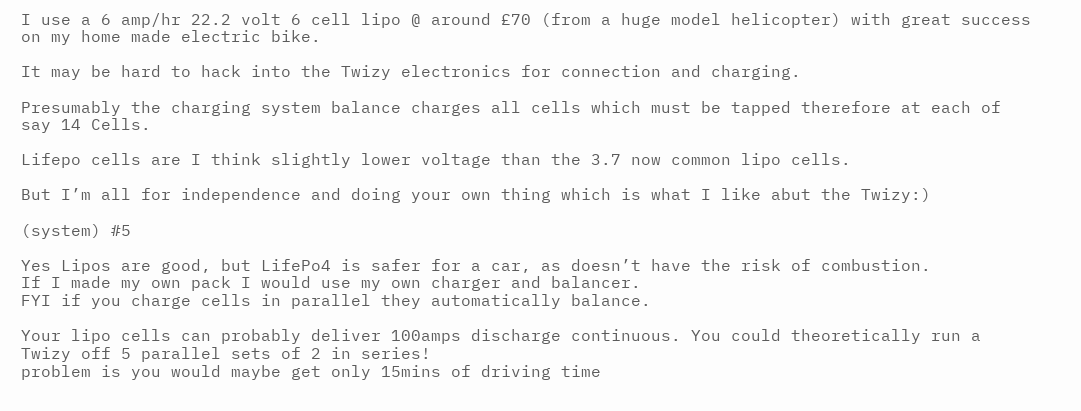I use a 6 amp/hr 22.2 volt 6 cell lipo @ around £70 (from a huge model helicopter) with great success on my home made electric bike.

It may be hard to hack into the Twizy electronics for connection and charging.

Presumably the charging system balance charges all cells which must be tapped therefore at each of say 14 Cells.

Lifepo cells are I think slightly lower voltage than the 3.7 now common lipo cells.

But I’m all for independence and doing your own thing which is what I like abut the Twizy:)

(system) #5

Yes Lipos are good, but LifePo4 is safer for a car, as doesn’t have the risk of combustion.
If I made my own pack I would use my own charger and balancer.
FYI if you charge cells in parallel they automatically balance.

Your lipo cells can probably deliver 100amps discharge continuous. You could theoretically run a Twizy off 5 parallel sets of 2 in series!
problem is you would maybe get only 15mins of driving time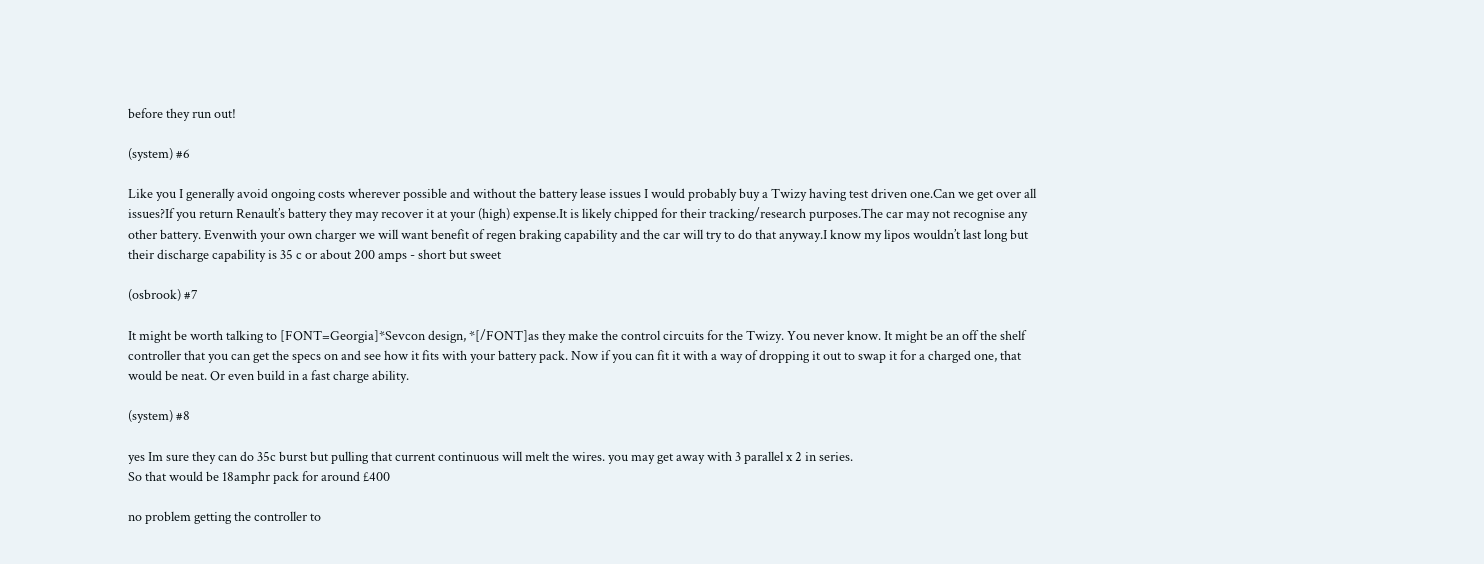before they run out!

(system) #6

Like you I generally avoid ongoing costs wherever possible and without the battery lease issues I would probably buy a Twizy having test driven one.Can we get over all issues?If you return Renault’s battery they may recover it at your (high) expense.It is likely chipped for their tracking/research purposes.The car may not recognise any other battery. Evenwith your own charger we will want benefit of regen braking capability and the car will try to do that anyway.I know my lipos wouldn’t last long but their discharge capability is 35 c or about 200 amps - short but sweet

(osbrook) #7

It might be worth talking to [FONT=Georgia]*Sevcon design, *[/FONT]as they make the control circuits for the Twizy. You never know. It might be an off the shelf controller that you can get the specs on and see how it fits with your battery pack. Now if you can fit it with a way of dropping it out to swap it for a charged one, that would be neat. Or even build in a fast charge ability.

(system) #8

yes Im sure they can do 35c burst but pulling that current continuous will melt the wires. you may get away with 3 parallel x 2 in series.
So that would be 18amphr pack for around £400

no problem getting the controller to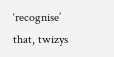‘recognise’ that, twizys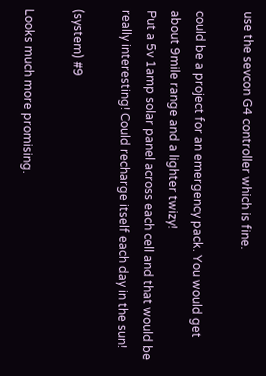use the sevcon G4 controller which is fine.

could be a project for an emergency pack. You would get about 9mile range and a lighter twizy!
Put a 5v 1amp solar panel across each cell and that would be really interesting! Could recharge itself each day in the sun!

(system) #9

Looks much more promising.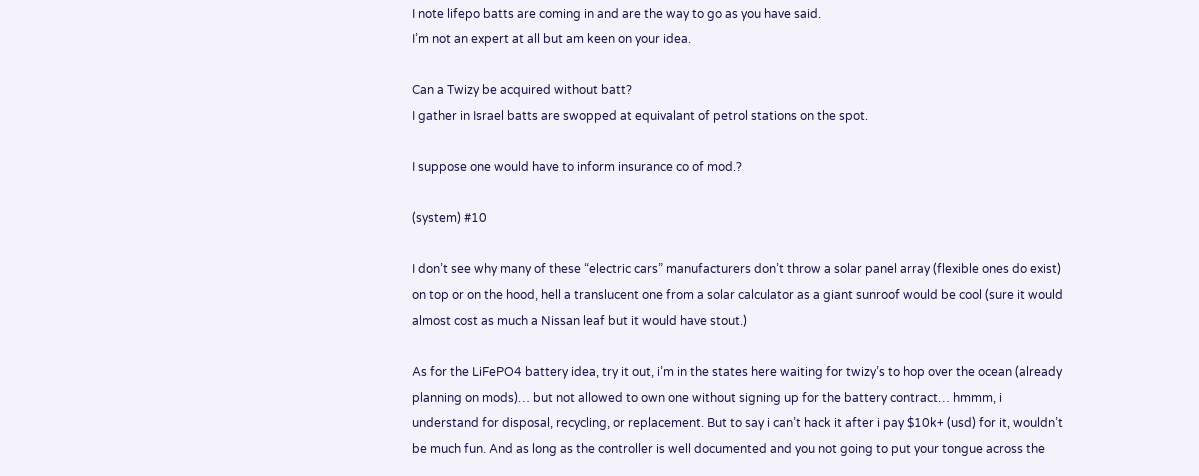I note lifepo batts are coming in and are the way to go as you have said.
I’m not an expert at all but am keen on your idea.

Can a Twizy be acquired without batt?
I gather in Israel batts are swopped at equivalant of petrol stations on the spot.

I suppose one would have to inform insurance co of mod.?

(system) #10

I don’t see why many of these “electric cars” manufacturers don’t throw a solar panel array (flexible ones do exist) on top or on the hood, hell a translucent one from a solar calculator as a giant sunroof would be cool (sure it would almost cost as much a Nissan leaf but it would have stout.)

As for the LiFePO4 battery idea, try it out, i’m in the states here waiting for twizy’s to hop over the ocean (already planning on mods)… but not allowed to own one without signing up for the battery contract… hmmm, i understand for disposal, recycling, or replacement. But to say i can’t hack it after i pay $10k+ (usd) for it, wouldn’t be much fun. And as long as the controller is well documented and you not going to put your tongue across the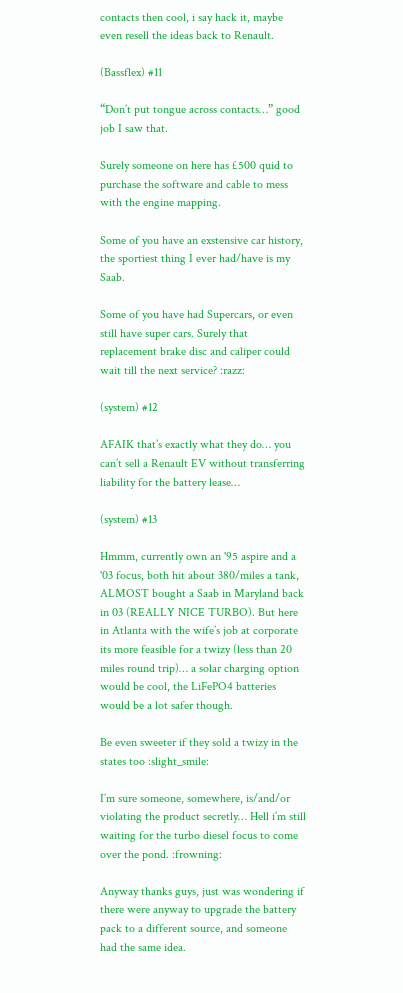contacts then cool, i say hack it, maybe even resell the ideas back to Renault.

(Bassflex) #11

“Don’t put tongue across contacts…” good job I saw that.

Surely someone on here has £500 quid to purchase the software and cable to mess with the engine mapping.

Some of you have an exstensive car history, the sportiest thing I ever had/have is my Saab.

Some of you have had Supercars, or even still have super cars. Surely that replacement brake disc and caliper could wait till the next service? :razz:

(system) #12

AFAIK that’s exactly what they do… you can’t sell a Renault EV without transferring liability for the battery lease…

(system) #13

Hmmm, currently own an '95 aspire and a '03 focus, both hit about 380/miles a tank, ALMOST bought a Saab in Maryland back in 03 (REALLY NICE TURBO). But here in Atlanta with the wife’s job at corporate its more feasible for a twizy (less than 20 miles round trip)… a solar charging option would be cool, the LiFePO4 batteries would be a lot safer though.

Be even sweeter if they sold a twizy in the states too :slight_smile:

I’m sure someone, somewhere, is/and/or violating the product secretly… Hell i’m still waiting for the turbo diesel focus to come over the pond. :frowning:

Anyway thanks guys, just was wondering if there were anyway to upgrade the battery pack to a different source, and someone had the same idea.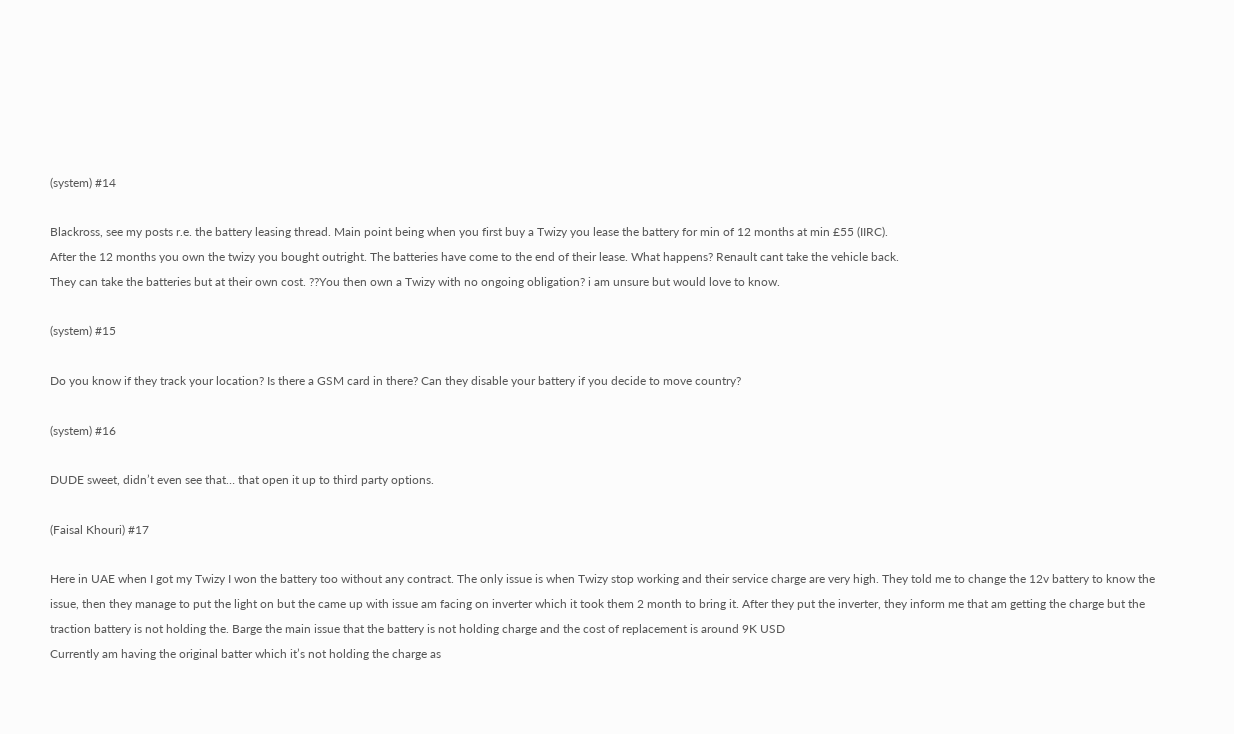(system) #14

Blackross, see my posts r.e. the battery leasing thread. Main point being when you first buy a Twizy you lease the battery for min of 12 months at min £55 (IIRC).
After the 12 months you own the twizy you bought outright. The batteries have come to the end of their lease. What happens? Renault cant take the vehicle back.
They can take the batteries but at their own cost. ??You then own a Twizy with no ongoing obligation? i am unsure but would love to know.

(system) #15

Do you know if they track your location? Is there a GSM card in there? Can they disable your battery if you decide to move country?

(system) #16

DUDE sweet, didn’t even see that… that open it up to third party options.

(Faisal Khouri) #17

Here in UAE when I got my Twizy I won the battery too without any contract. The only issue is when Twizy stop working and their service charge are very high. They told me to change the 12v battery to know the issue, then they manage to put the light on but the came up with issue am facing on inverter which it took them 2 month to bring it. After they put the inverter, they inform me that am getting the charge but the traction battery is not holding the. Barge the main issue that the battery is not holding charge and the cost of replacement is around 9K USD
Currently am having the original batter which it’s not holding the charge as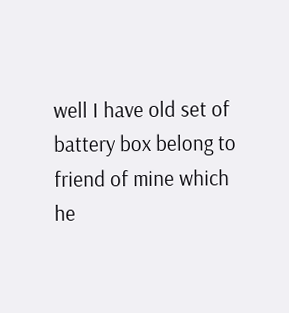well I have old set of battery box belong to friend of mine which he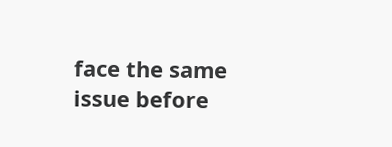face the same issue before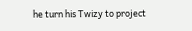he turn his Twizy to project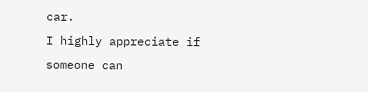car.
I highly appreciate if someone can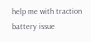help me with traction battery issue